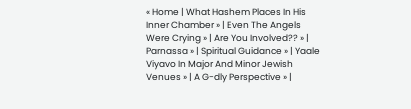« Home | What Hashem Places In His Inner Chamber » | Even The Angels Were Crying » | Are You Involved?? » | Parnassa » | Spiritual Guidance » | Yaale Viyavo In Major And Minor Jewish Venues » | A G-dly Perspective » |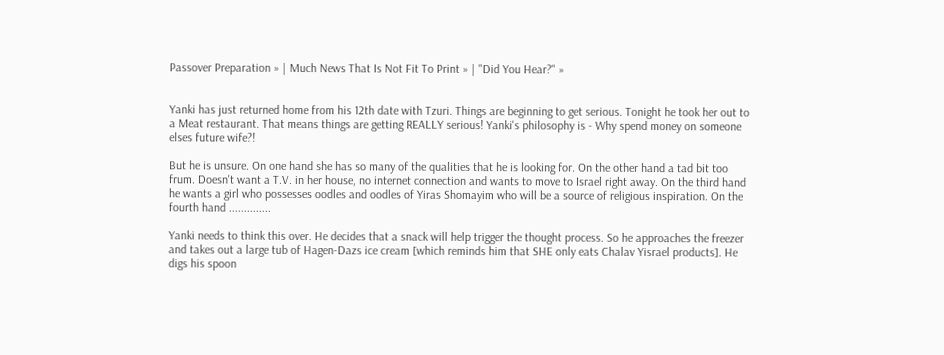Passover Preparation » | Much News That Is Not Fit To Print » | "Did You Hear?" »


Yanki has just returned home from his 12th date with Tzuri. Things are beginning to get serious. Tonight he took her out to a Meat restaurant. That means things are getting REALLY serious! Yanki's philosophy is - Why spend money on someone elses future wife?!

But he is unsure. On one hand she has so many of the qualities that he is looking for. On the other hand a tad bit too frum. Doesn't want a T.V. in her house, no internet connection and wants to move to Israel right away. On the third hand he wants a girl who possesses oodles and oodles of Yiras Shomayim who will be a source of religious inspiration. On the fourth hand ..............

Yanki needs to think this over. He decides that a snack will help trigger the thought process. So he approaches the freezer and takes out a large tub of Hagen-Dazs ice cream [which reminds him that SHE only eats Chalav Yisrael products]. He digs his spoon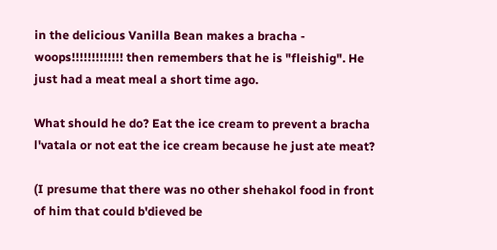in the delicious Vanilla Bean makes a bracha - woops!!!!!!!!!!!!! then remembers that he is "fleishig". He just had a meat meal a short time ago.

What should he do? Eat the ice cream to prevent a bracha l'vatala or not eat the ice cream because he just ate meat?

(I presume that there was no other shehakol food in front of him that could b'dieved be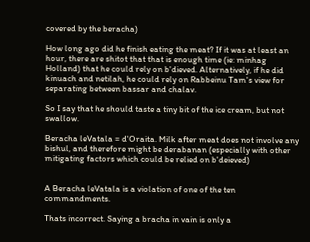covered by the beracha)

How long ago did he finish eating the meat? If it was at least an hour, there are shitot that that is enough time (ie: minhag Holland) that he could rely on b'dieved. Alternatively, if he did kinuach and netilah, he could rely on Rabbeinu Tam's view for separating between bassar and chalav.

So I say that he should taste a tiny bit of the ice cream, but not swallow.

Beracha leVatala = d'Oraita. Milk after meat does not involve any bishul, and therefore might be derabanan (especially with other mitigating factors which could be relied on b'deieved)


A Beracha leVatala is a violation of one of the ten commandments.

Thats incorrect. Saying a bracha in vain is only a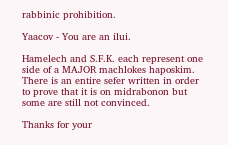rabbinic prohibition.

Yaacov - You are an ilui.

Hamelech and S.F.K. each represent one side of a MAJOR machlokes haposkim. There is an entire sefer written in order to prove that it is on midrabonon but some are still not convinced.

Thanks for your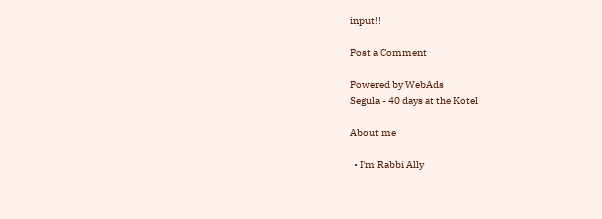input!!

Post a Comment

Powered by WebAds
Segula - 40 days at the Kotel

About me

  • I'm Rabbi Ally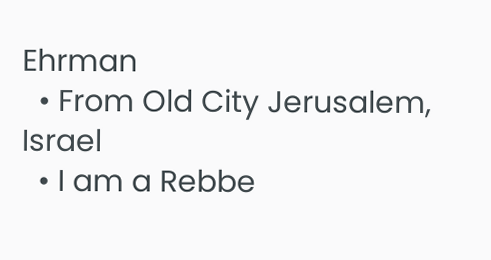Ehrman
  • From Old City Jerusalem, Israel
  • I am a Rebbe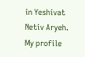in Yeshivat Netiv Aryeh.
My profile